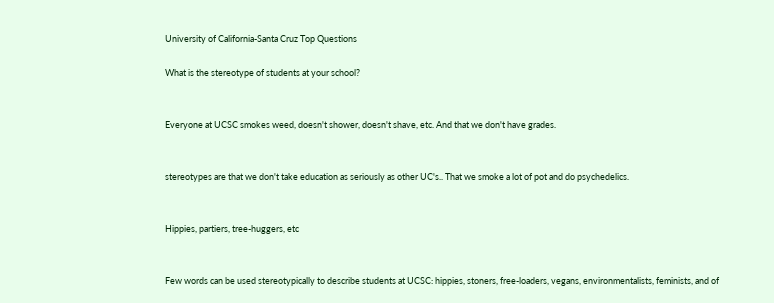University of California-Santa Cruz Top Questions

What is the stereotype of students at your school?


Everyone at UCSC smokes weed, doesn't shower, doesn't shave, etc. And that we don't have grades.


stereotypes are that we don't take education as seriously as other UC's.. That we smoke a lot of pot and do psychedelics.


Hippies, partiers, tree-huggers, etc


Few words can be used stereotypically to describe students at UCSC: hippies, stoners, free-loaders, vegans, environmentalists, feminists, and of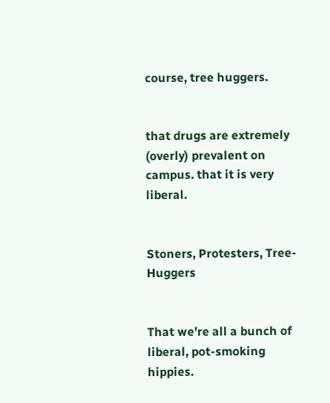course, tree huggers.


that drugs are extremely (overly) prevalent on campus. that it is very liberal.


Stoners, Protesters, Tree-Huggers


That we're all a bunch of liberal, pot-smoking hippies.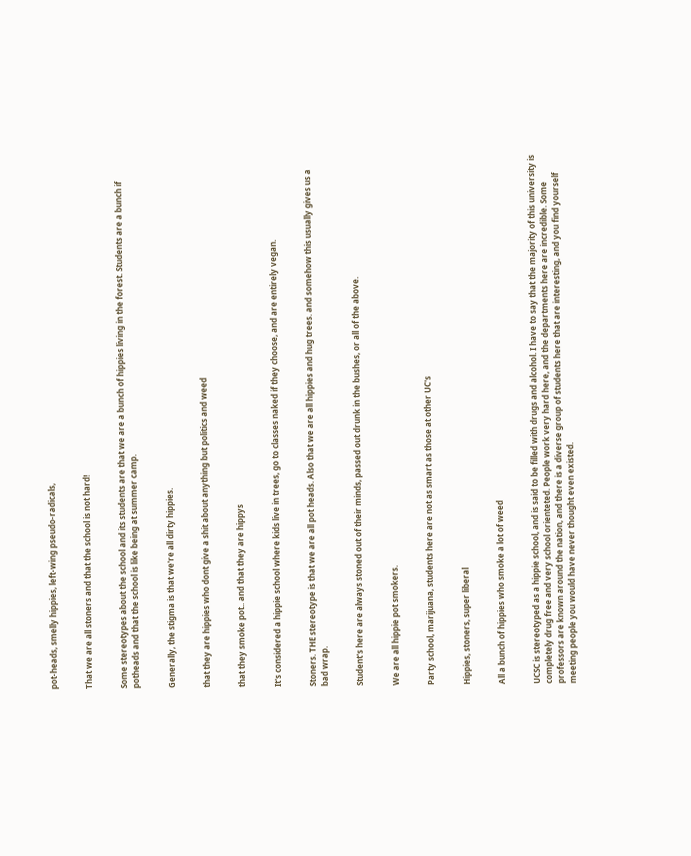pot-heads, smelly hippies, left-wing pseudo-radicals,


That we are all stoners and that the school is not hard!


Some stereotypes about the school and its students are that we are a bunch of hippies living in the forest. Students are a bunch if potheads and that the school is like being at summer camp.


Generally, the stigma is that we're all dirty hippies.


that they are hippies who dont give a shit about anything but politics and weed


that they smoke pot.. and that they are hippys


It's considered a hippie school where kids live in trees, go to classes naked if they choose, and are entirely vegan.


Stoners. THE stereotype is that we are all pot heads. Also that we are all hippies and hug trees. and somehow this usually gives us a bad wrap.


Student's here are always stoned out of their minds, passed out drunk in the bushes, or all of the above.


We are all hippie pot smokers.


Party school, marijuana, students here are not as smart as those at other UC's


Hippies, stoners, super liberal


All a bunch of hippies who smoke a lot of weed


UCSC is stereotyped as a hippie school, and is said to be filled with drugs and alcohol. I have to say that the majority of this university is completely drug free and very school orienteted. People work very hard here, and the departments here are incredible. Some professors are known around the nation, and there is a diverse group of students here that are interesting, and you find yourself meeting people you would have never thought even existed.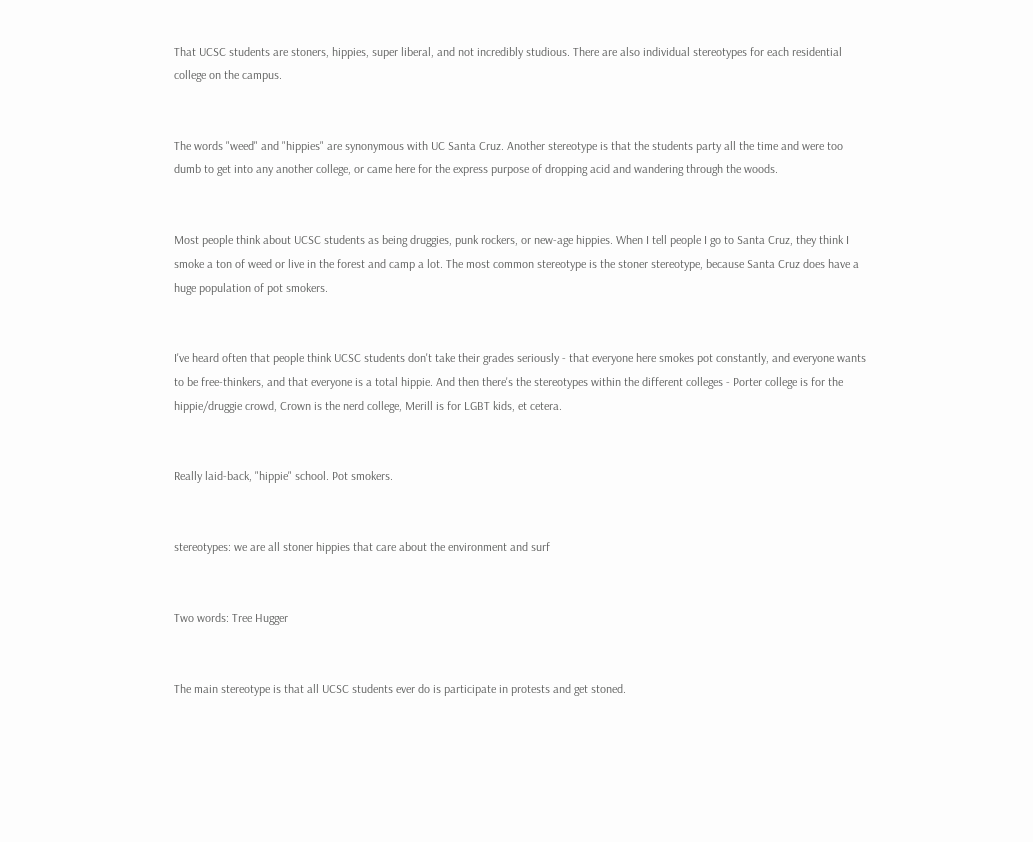That UCSC students are stoners, hippies, super liberal, and not incredibly studious. There are also individual stereotypes for each residential college on the campus.


The words "weed" and "hippies" are synonymous with UC Santa Cruz. Another stereotype is that the students party all the time and were too dumb to get into any another college, or came here for the express purpose of dropping acid and wandering through the woods.


Most people think about UCSC students as being druggies, punk rockers, or new-age hippies. When I tell people I go to Santa Cruz, they think I smoke a ton of weed or live in the forest and camp a lot. The most common stereotype is the stoner stereotype, because Santa Cruz does have a huge population of pot smokers.


I've heard often that people think UCSC students don't take their grades seriously - that everyone here smokes pot constantly, and everyone wants to be free-thinkers, and that everyone is a total hippie. And then there's the stereotypes within the different colleges - Porter college is for the hippie/druggie crowd, Crown is the nerd college, Merill is for LGBT kids, et cetera.


Really laid-back, "hippie" school. Pot smokers.


stereotypes: we are all stoner hippies that care about the environment and surf


Two words: Tree Hugger


The main stereotype is that all UCSC students ever do is participate in protests and get stoned.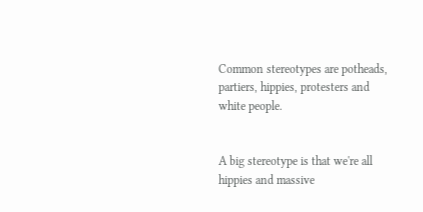Common stereotypes are potheads, partiers, hippies, protesters and white people.


A big stereotype is that we're all hippies and massive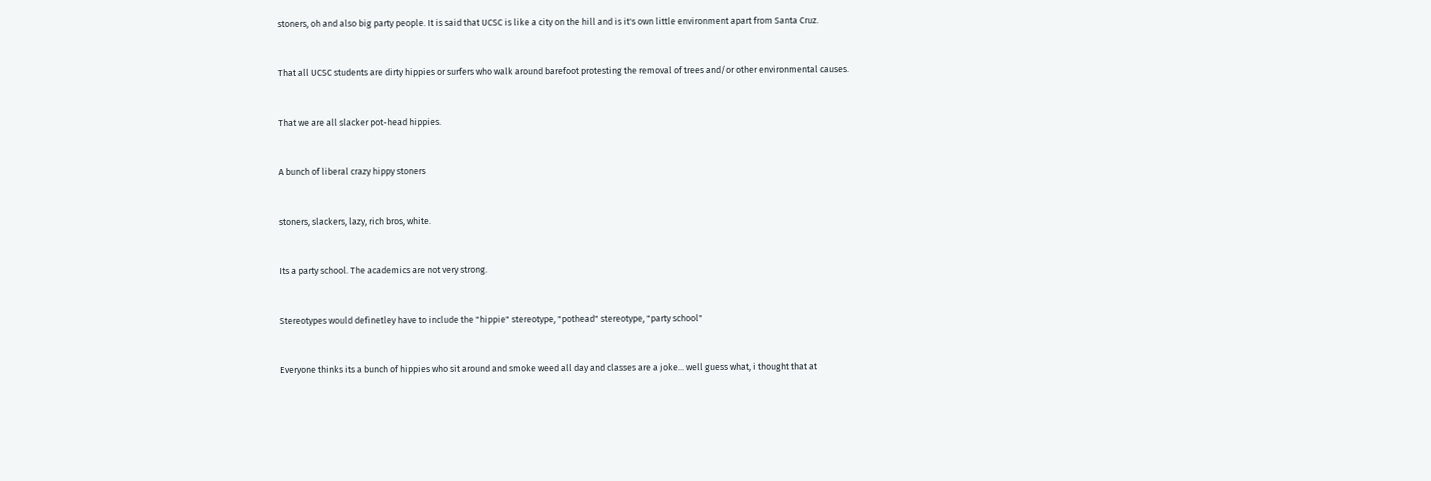stoners, oh and also big party people. It is said that UCSC is like a city on the hill and is it's own little environment apart from Santa Cruz.


That all UCSC students are dirty hippies or surfers who walk around barefoot protesting the removal of trees and/or other environmental causes.


That we are all slacker pot-head hippies.


A bunch of liberal crazy hippy stoners


stoners, slackers, lazy, rich bros, white.


Its a party school. The academics are not very strong.


Stereotypes would definetley have to include the "hippie" stereotype, "pothead" stereotype, "party school"


Everyone thinks its a bunch of hippies who sit around and smoke weed all day and classes are a joke... well guess what, i thought that at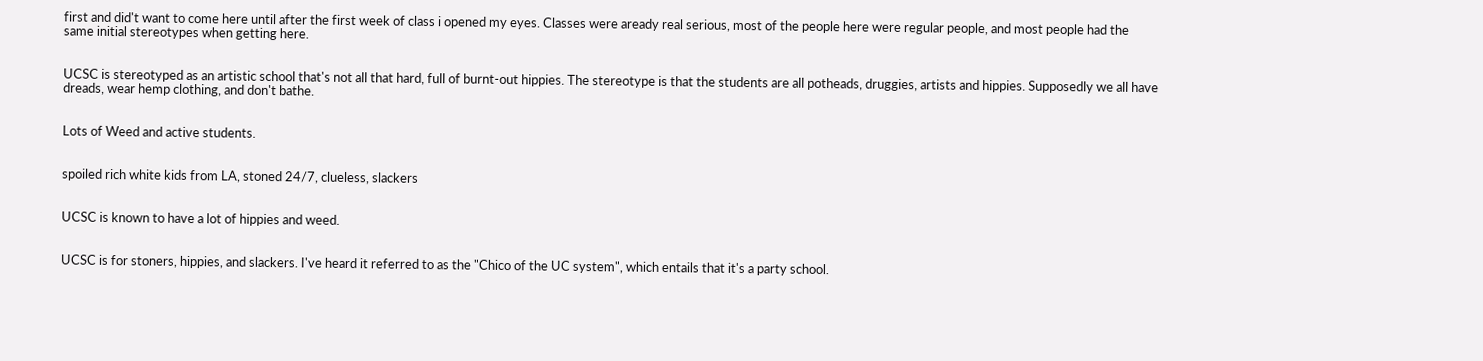first and did't want to come here until after the first week of class i opened my eyes. Classes were aready real serious, most of the people here were regular people, and most people had the same initial stereotypes when getting here.


UCSC is stereotyped as an artistic school that's not all that hard, full of burnt-out hippies. The stereotype is that the students are all potheads, druggies, artists and hippies. Supposedly we all have dreads, wear hemp clothing, and don't bathe.


Lots of Weed and active students.


spoiled rich white kids from LA, stoned 24/7, clueless, slackers


UCSC is known to have a lot of hippies and weed.


UCSC is for stoners, hippies, and slackers. I've heard it referred to as the "Chico of the UC system", which entails that it's a party school.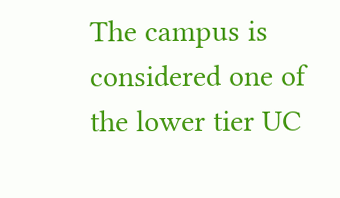The campus is considered one of the lower tier UC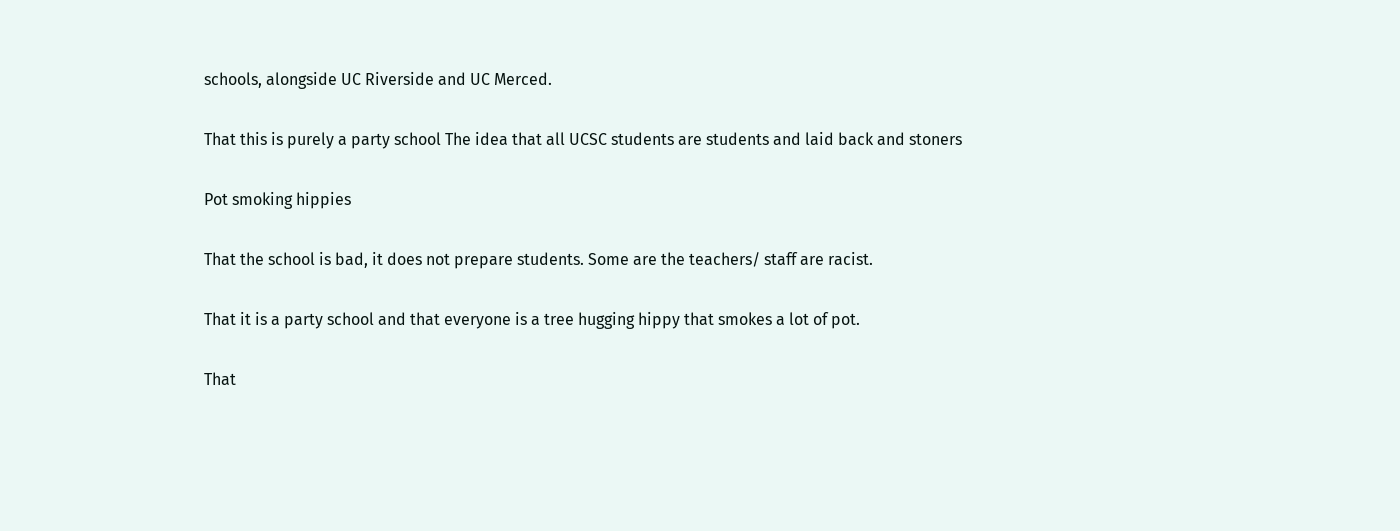schools, alongside UC Riverside and UC Merced.


That this is purely a party school The idea that all UCSC students are students and laid back and stoners


Pot smoking hippies


That the school is bad, it does not prepare students. Some are the teachers/ staff are racist.


That it is a party school and that everyone is a tree hugging hippy that smokes a lot of pot.


That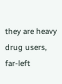they are heavy drug users, far-left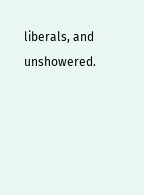liberals, and unshowered.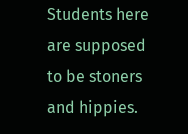Students here are supposed to be stoners and hippies.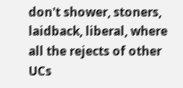don't shower, stoners, laidback, liberal, where all the rejects of other UCs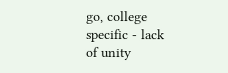go, college specific - lack of unity